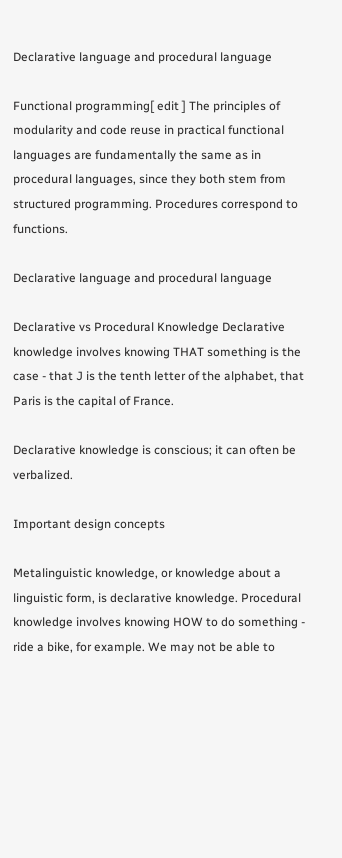Declarative language and procedural language

Functional programming[ edit ] The principles of modularity and code reuse in practical functional languages are fundamentally the same as in procedural languages, since they both stem from structured programming. Procedures correspond to functions.

Declarative language and procedural language

Declarative vs Procedural Knowledge Declarative knowledge involves knowing THAT something is the case - that J is the tenth letter of the alphabet, that Paris is the capital of France.

Declarative knowledge is conscious; it can often be verbalized.

Important design concepts

Metalinguistic knowledge, or knowledge about a linguistic form, is declarative knowledge. Procedural knowledge involves knowing HOW to do something - ride a bike, for example. We may not be able to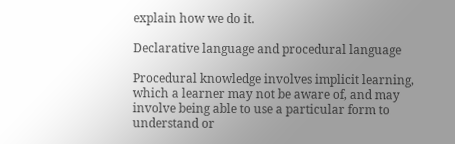explain how we do it.

Declarative language and procedural language

Procedural knowledge involves implicit learning, which a learner may not be aware of, and may involve being able to use a particular form to understand or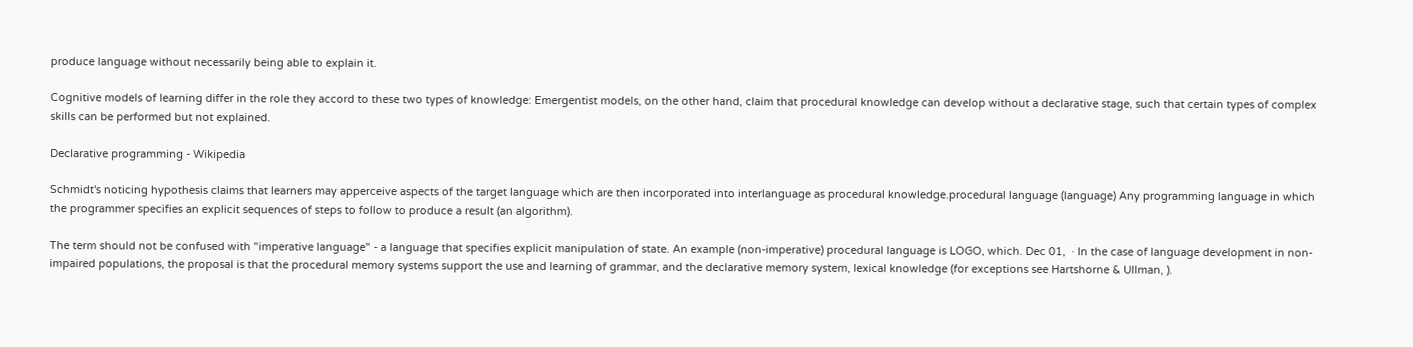produce language without necessarily being able to explain it.

Cognitive models of learning differ in the role they accord to these two types of knowledge: Emergentist models, on the other hand, claim that procedural knowledge can develop without a declarative stage, such that certain types of complex skills can be performed but not explained.

Declarative programming - Wikipedia

Schmidt's noticing hypothesis claims that learners may apperceive aspects of the target language which are then incorporated into interlanguage as procedural knowledge.procedural language (language) Any programming language in which the programmer specifies an explicit sequences of steps to follow to produce a result (an algorithm).

The term should not be confused with "imperative language" - a language that specifies explicit manipulation of state. An example (non-imperative) procedural language is LOGO, which. Dec 01,  · In the case of language development in non-impaired populations, the proposal is that the procedural memory systems support the use and learning of grammar, and the declarative memory system, lexical knowledge (for exceptions see Hartshorne & Ullman, ).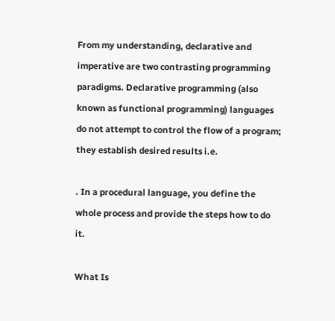From my understanding, declarative and imperative are two contrasting programming paradigms. Declarative programming (also known as functional programming) languages do not attempt to control the flow of a program; they establish desired results i.e.

. In a procedural language, you define the whole process and provide the steps how to do it.

What Is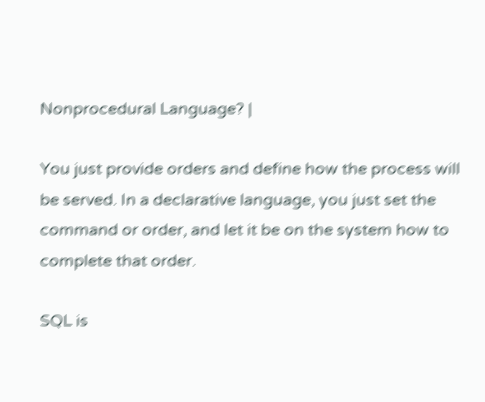Nonprocedural Language? |

You just provide orders and define how the process will be served. In a declarative language, you just set the command or order, and let it be on the system how to complete that order.

SQL is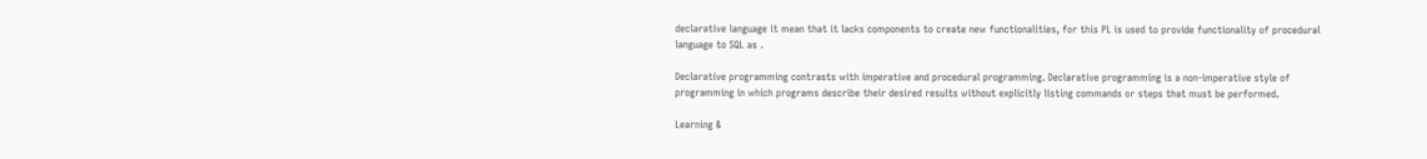declarative language it mean that it lacks components to create new functionalities, for this PL is used to provide functionality of procedural language to SQL as .

Declarative programming contrasts with imperative and procedural programming. Declarative programming is a non-imperative style of programming in which programs describe their desired results without explicitly listing commands or steps that must be performed.

Learning &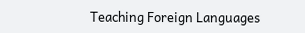Teaching Foreign Languages